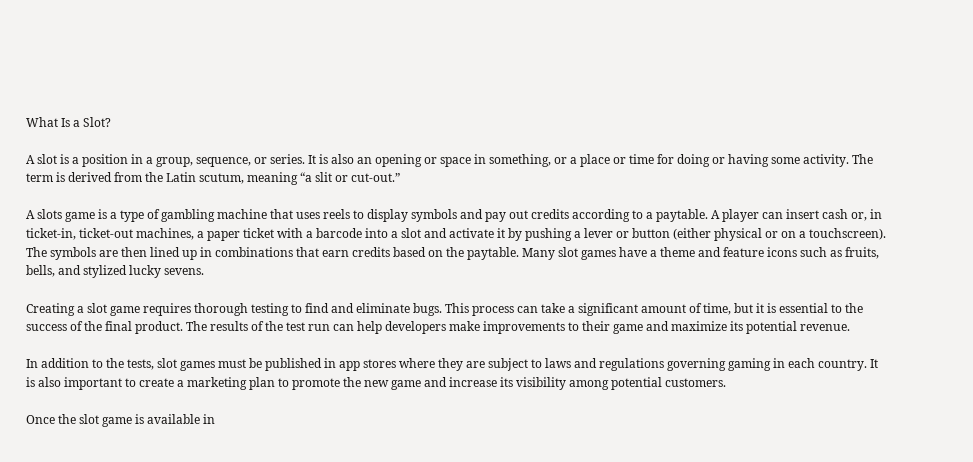What Is a Slot?

A slot is a position in a group, sequence, or series. It is also an opening or space in something, or a place or time for doing or having some activity. The term is derived from the Latin scutum, meaning “a slit or cut-out.”

A slots game is a type of gambling machine that uses reels to display symbols and pay out credits according to a paytable. A player can insert cash or, in ticket-in, ticket-out machines, a paper ticket with a barcode into a slot and activate it by pushing a lever or button (either physical or on a touchscreen). The symbols are then lined up in combinations that earn credits based on the paytable. Many slot games have a theme and feature icons such as fruits, bells, and stylized lucky sevens.

Creating a slot game requires thorough testing to find and eliminate bugs. This process can take a significant amount of time, but it is essential to the success of the final product. The results of the test run can help developers make improvements to their game and maximize its potential revenue.

In addition to the tests, slot games must be published in app stores where they are subject to laws and regulations governing gaming in each country. It is also important to create a marketing plan to promote the new game and increase its visibility among potential customers.

Once the slot game is available in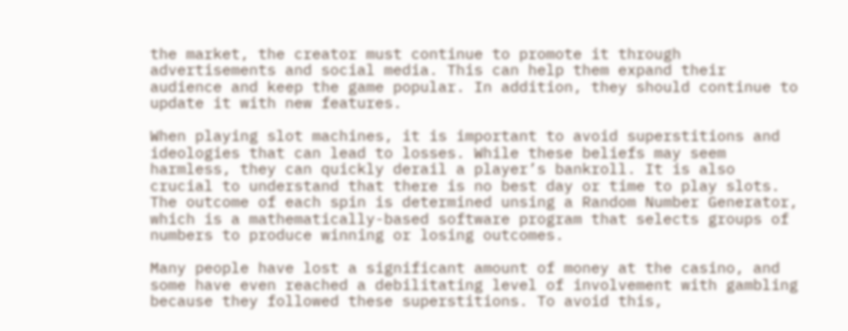the market, the creator must continue to promote it through advertisements and social media. This can help them expand their audience and keep the game popular. In addition, they should continue to update it with new features.

When playing slot machines, it is important to avoid superstitions and ideologies that can lead to losses. While these beliefs may seem harmless, they can quickly derail a player’s bankroll. It is also crucial to understand that there is no best day or time to play slots. The outcome of each spin is determined unsing a Random Number Generator, which is a mathematically-based software program that selects groups of numbers to produce winning or losing outcomes.

Many people have lost a significant amount of money at the casino, and some have even reached a debilitating level of involvement with gambling because they followed these superstitions. To avoid this,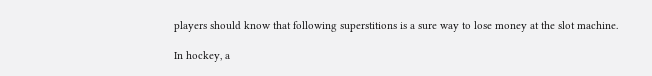players should know that following superstitions is a sure way to lose money at the slot machine.

In hockey, a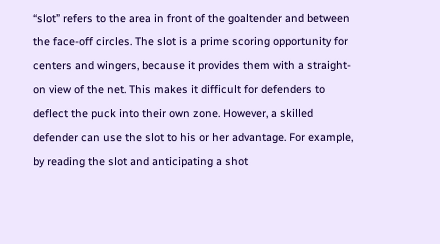“slot” refers to the area in front of the goaltender and between the face-off circles. The slot is a prime scoring opportunity for centers and wingers, because it provides them with a straight-on view of the net. This makes it difficult for defenders to deflect the puck into their own zone. However, a skilled defender can use the slot to his or her advantage. For example, by reading the slot and anticipating a shot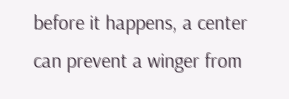before it happens, a center can prevent a winger from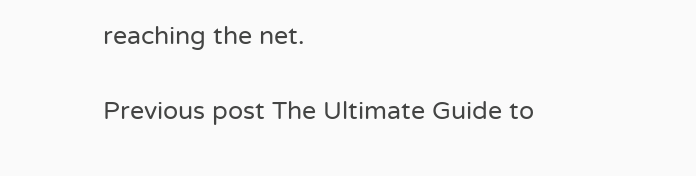reaching the net.

Previous post The Ultimate Guide to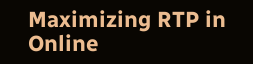Maximizing RTP in Online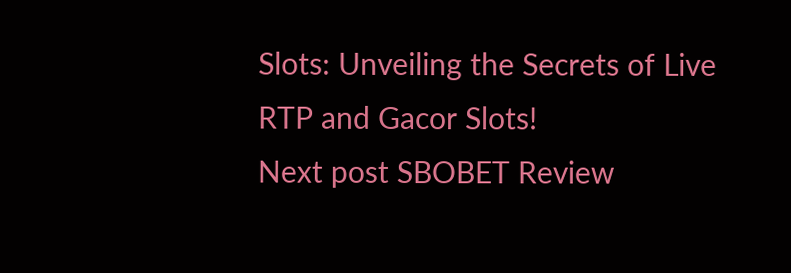Slots: Unveiling the Secrets of Live RTP and Gacor Slots!
Next post SBOBET Review